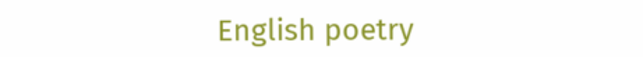English poetry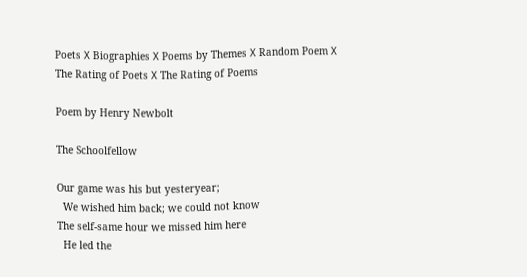Poets Х Biographies Х Poems by Themes Х Random Poem Х
The Rating of Poets Х The Rating of Poems

Poem by Henry Newbolt

The Schoolfellow

Our game was his but yesteryear;
  We wished him back; we could not know
The self-same hour we missed him here
  He led the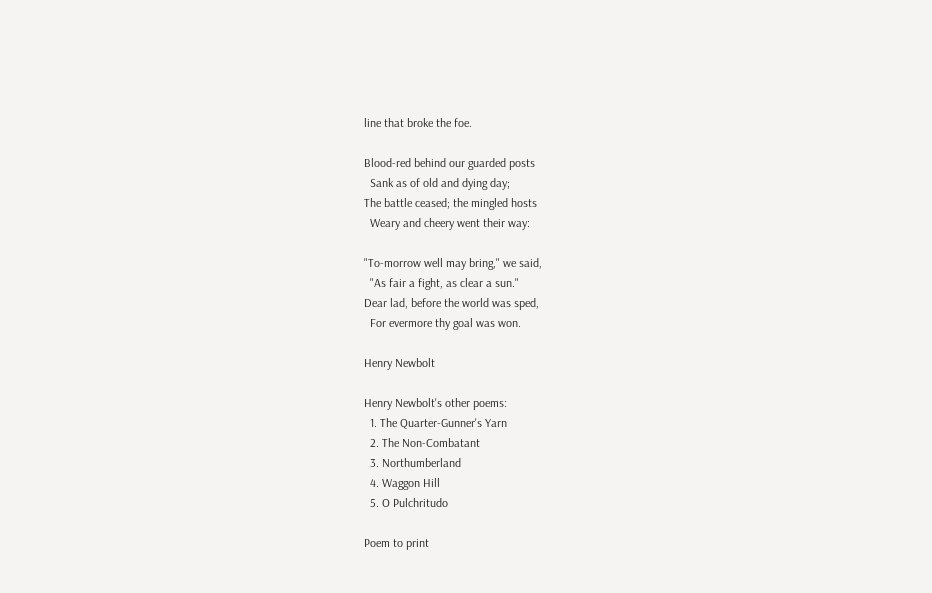line that broke the foe.

Blood-red behind our guarded posts
  Sank as of old and dying day;
The battle ceased; the mingled hosts
  Weary and cheery went their way:

"To-morrow well may bring," we said,
  "As fair a fight, as clear a sun."
Dear lad, before the world was sped,
  For evermore thy goal was won.

Henry Newbolt

Henry Newbolt's other poems:
  1. The Quarter-Gunner's Yarn
  2. The Non-Combatant
  3. Northumberland
  4. Waggon Hill
  5. O Pulchritudo

Poem to print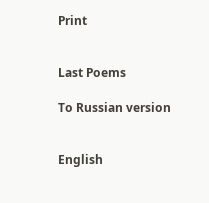Print


Last Poems

To Russian version


English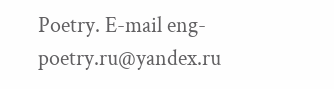Poetry. E-mail eng-poetry.ru@yandex.ru